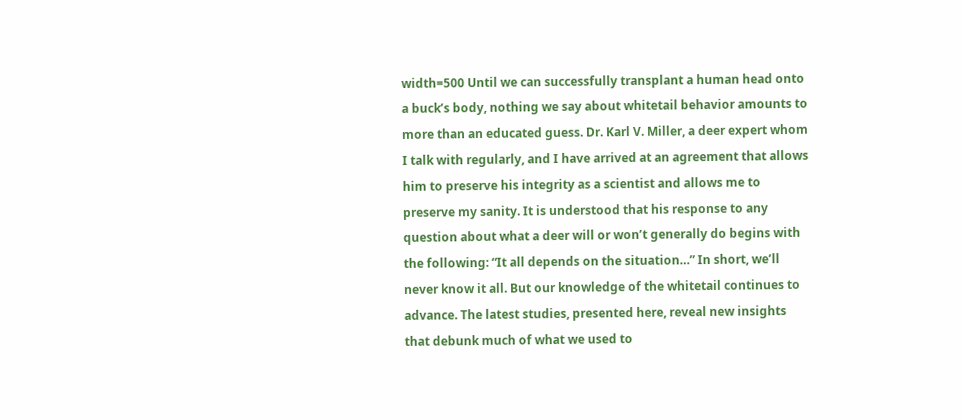width=500 Until we can successfully transplant a human head onto a buck’s body, nothing we say about whitetail behavior amounts to more than an educated guess. Dr. Karl V. Miller, a deer expert whom I talk with regularly, and I have arrived at an agreement that allows him to preserve his integrity as a scientist and allows me to preserve my sanity. It is understood that his response to any question about what a deer will or won’t generally do begins with the following: “It all depends on the situation…” In short, we’ll never know it all. But our knowledge of the whitetail continues to advance. The latest studies, presented here, reveal new insights that debunk much of what we used to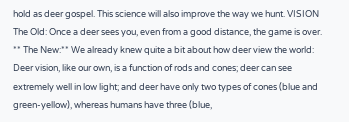hold as deer gospel. This science will also improve the way we hunt. VISION The Old: Once a deer sees you, even from a good distance, the game is over. ** The New:** We already knew quite a bit about how deer view the world: Deer vision, like our own, is a function of rods and cones; deer can see extremely well in low light; and deer have only two types of cones (blue and green-yellow), whereas humans have three (blue,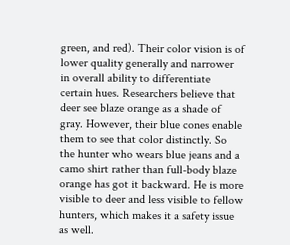green, and red). Their color vision is of lower quality generally and narrower in overall ability to differentiate certain hues. Researchers believe that deer see blaze orange as a shade of gray. However, their blue cones enable them to see that color distinctly. So the hunter who wears blue jeans and a camo shirt rather than full-body blaze orange has got it backward. He is more visible to deer and less visible to fellow hunters, which makes it a safety issue as well.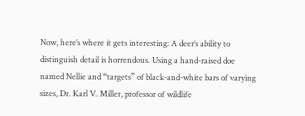Now, here’s where it gets interesting: A deer’s ability to distinguish detail is horrendous. Using a hand-raised doe named Nellie and “targets” of black-and-white bars of varying sizes, Dr. Karl V. Miller, professor of wildlife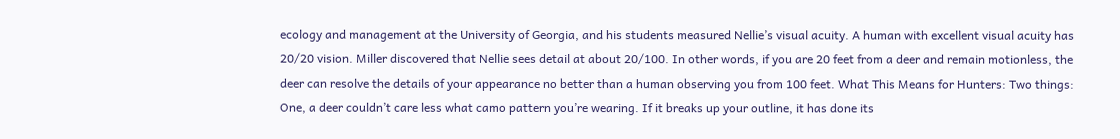ecology and management at the University of Georgia, and his students measured Nellie’s visual acuity. A human with excellent visual acuity has 20/20 vision. Miller discovered that Nellie sees detail at about 20/100. In other words, if you are 20 feet from a deer and remain motionless, the deer can resolve the details of your appearance no better than a human observing you from 100 feet. What This Means for Hunters: Two things: One, a deer couldn’t care less what camo pattern you’re wearing. If it breaks up your outline, it has done its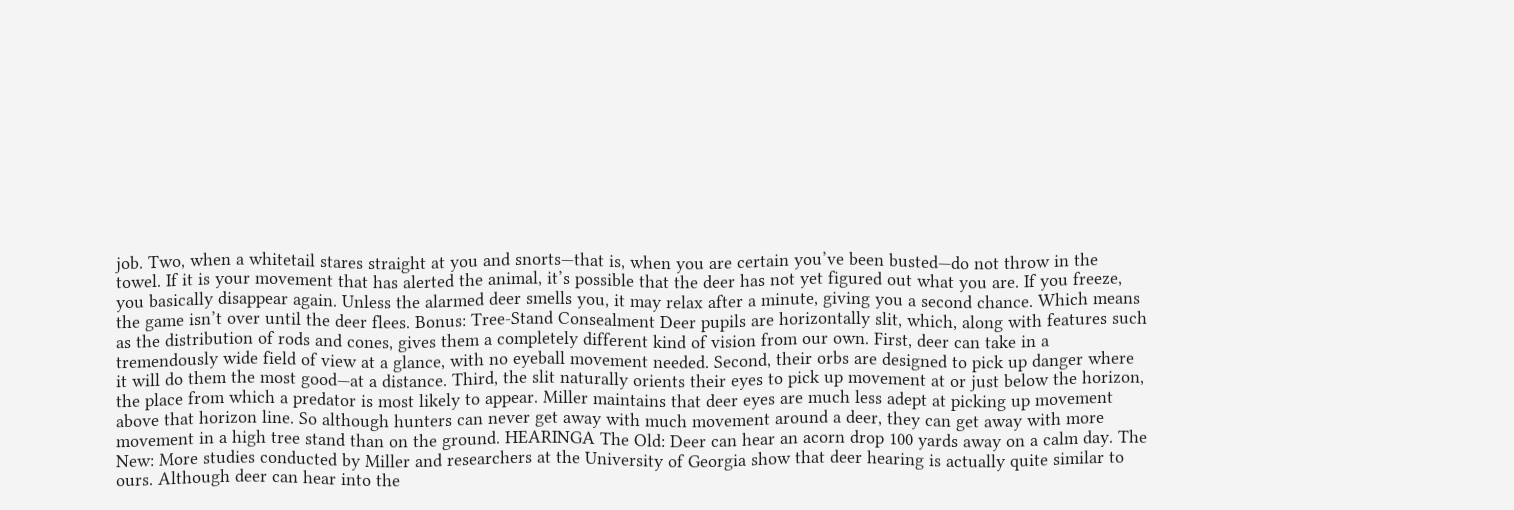job. Two, when a whitetail stares straight at you and snorts—that is, when you are certain you’ve been busted—do not throw in the towel. If it is your movement that has alerted the animal, it’s possible that the deer has not yet figured out what you are. If you freeze, you basically disappear again. Unless the alarmed deer smells you, it may relax after a minute, giving you a second chance. Which means the game isn’t over until the deer flees. Bonus: Tree-Stand Consealment Deer pupils are horizontally slit, which, along with features such as the distribution of rods and cones, gives them a completely different kind of vision from our own. First, deer can take in a tremendously wide field of view at a glance, with no eyeball movement needed. Second, their orbs are designed to pick up danger where it will do them the most good—at a distance. Third, the slit naturally orients their eyes to pick up movement at or just below the horizon, the place from which a predator is most likely to appear. Miller maintains that deer eyes are much less adept at picking up movement above that horizon line. So although hunters can never get away with much movement around a deer, they can get away with more movement in a high tree stand than on the ground. HEARINGA The Old: Deer can hear an acorn drop 100 yards away on a calm day. The New: More studies conducted by Miller and researchers at the University of Georgia show that deer hearing is actually quite similar to ours. Although deer can hear into the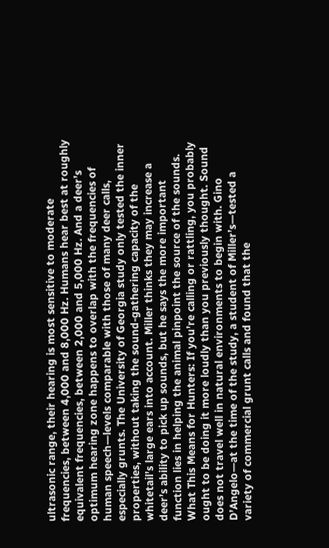ultrasonic range, their hearing is most sensitive to moderate frequencies, between 4,000 and 8,000 Hz. Humans hear best at roughly equivalent frequencies, between 2,000 and 5,000 Hz. And a deer’s optimum hearing zone happens to overlap with the frequencies of human speech—levels comparable with those of many deer calls, especially grunts. The University of Georgia study only tested the inner properties, without taking the sound-gathering capacity of the whitetail’s large ears into account. Miller thinks they may increase a deer’s ability to pick up sounds, but he says the more important function lies in helping the animal pinpoint the source of the sounds. What This Means for Hunters: If you’re calling or rattling, you probably ought to be doing it more loudly than you previously thought. Sound does not travel well in natural environments to begin with. Gino D’Angelo—at the time of the study, a student of Miller’s—tested a variety of commercial grunt calls and found that the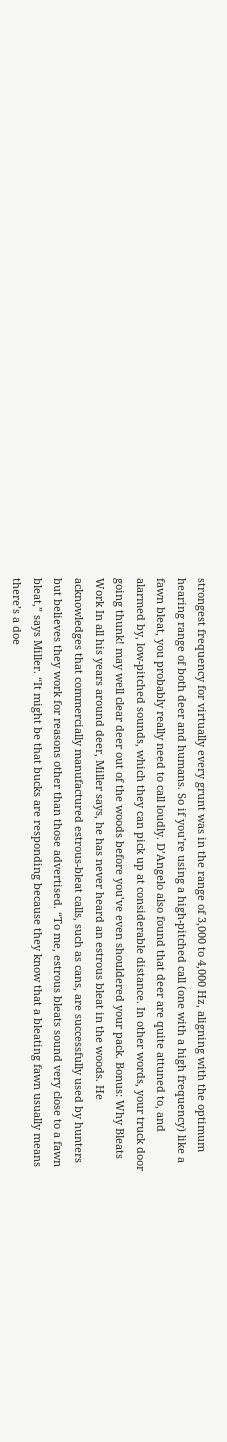strongest frequency for virtually every grunt was in the range of 3,000 to 4,000 Hz, aligning with the optimum hearing range of both deer and humans. So if you’re using a high-pitched call (one with a high frequency) like a fawn bleat, you probably really need to call loudly. D’Angelo also found that deer are quite attuned to, and alarmed by, low-pitched sounds, which they can pick up at considerable distance. In other words, your truck door going thunk! may well clear deer out of the woods before you’ve even shouldered your pack. Bonus: Why Bleats Work In all his years around deer, Miller says, he has never heard an estrous bleat in the woods. He acknowledges that commercially manufactured estrous-bleat calls, such as cans, are successfully used by hunters but believes they work for reasons other than those advertised. “To me, estrous bleats sound very close to a fawn bleat,” says Miller. “It might be that bucks are responding because they know that a bleating fawn usually means there’s a doe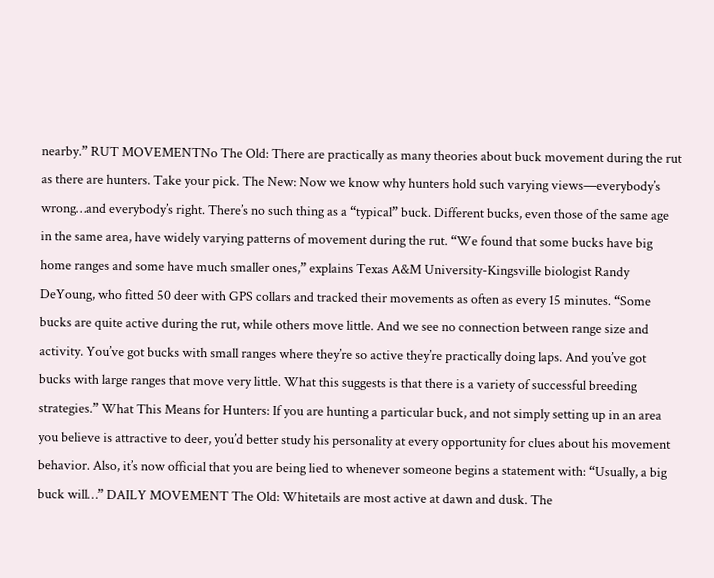nearby.” RUT MOVEMENTNo The Old: There are practically as many theories about buck movement during the rut as there are hunters. Take your pick. The New: Now we know why hunters hold such varying views—everybody’s wrong…and everybody’s right. There’s no such thing as a “typical” buck. Different bucks, even those of the same age in the same area, have widely varying patterns of movement during the rut. “We found that some bucks have big home ranges and some have much smaller ones,” explains Texas A&M University-Kingsville biologist Randy DeYoung, who fitted 50 deer with GPS collars and tracked their movements as often as every 15 minutes. “Some bucks are quite active during the rut, while others move little. And we see no connection between range size and activity. You’ve got bucks with small ranges where they’re so active they’re practically doing laps. And you’ve got bucks with large ranges that move very little. What this suggests is that there is a variety of successful breeding strategies.” What This Means for Hunters: If you are hunting a particular buck, and not simply setting up in an area you believe is attractive to deer, you’d better study his personality at every opportunity for clues about his movement behavior. Also, it’s now official that you are being lied to whenever someone begins a statement with: “Usually, a big buck will…” DAILY MOVEMENT The Old: Whitetails are most active at dawn and dusk. The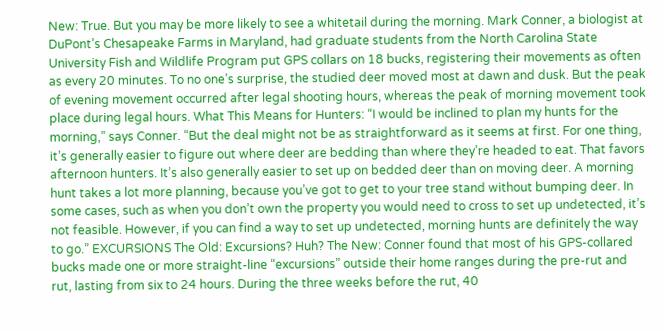New: True. But you may be more likely to see a whitetail during the morning. Mark Conner, a biologist at DuPont’s Chesapeake Farms in Maryland, had graduate students from the North Carolina State University Fish and Wildlife Program put GPS collars on 18 bucks, registering their movements as often as every 20 minutes. To no one’s surprise, the studied deer moved most at dawn and dusk. But the peak of evening movement occurred after legal shooting hours, whereas the peak of morning movement took place during legal hours. What This Means for Hunters: “I would be inclined to plan my hunts for the morning,” says Conner. “But the deal might not be as straightforward as it seems at first. For one thing, it’s generally easier to figure out where deer are bedding than where they’re headed to eat. That favors afternoon hunters. It’s also generally easier to set up on bedded deer than on moving deer. A morning hunt takes a lot more planning, because you’ve got to get to your tree stand without bumping deer. In some cases, such as when you don’t own the property you would need to cross to set up undetected, it’s not feasible. However, if you can find a way to set up undetected, morning hunts are definitely the way to go.” EXCURSIONS The Old: Excursions? Huh? The New: Conner found that most of his GPS-collared bucks made one or more straight-line “excursions” outside their home ranges during the pre-rut and rut, lasting from six to 24 hours. During the three weeks before the rut, 40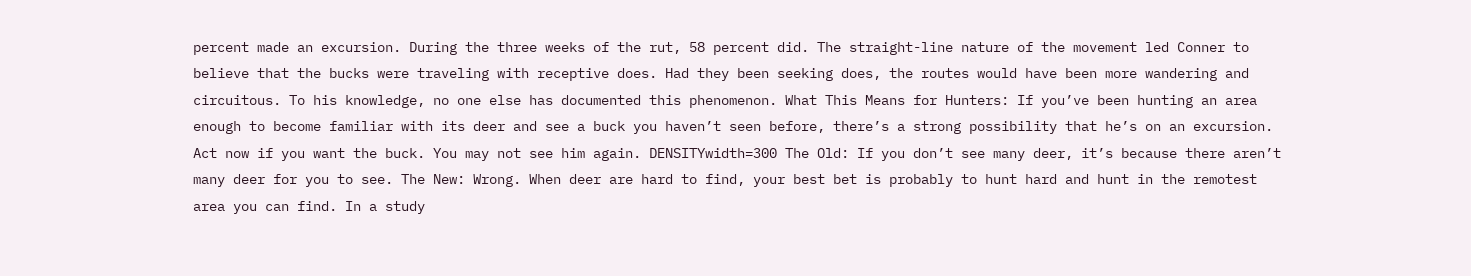percent made an excursion. During the three weeks of the rut, 58 percent did. The straight-line nature of the movement led Conner to believe that the bucks were traveling with receptive does. Had they been seeking does, the routes would have been more wandering and circuitous. To his knowledge, no one else has documented this phenomenon. What This Means for Hunters: If you’ve been hunting an area enough to become familiar with its deer and see a buck you haven’t seen before, there’s a strong possibility that he’s on an excursion. Act now if you want the buck. You may not see him again. DENSITYwidth=300 The Old: If you don’t see many deer, it’s because there aren’t many deer for you to see. The New: Wrong. When deer are hard to find, your best bet is probably to hunt hard and hunt in the remotest area you can find. In a study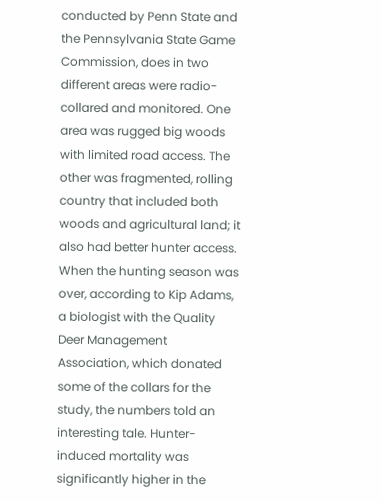conducted by Penn State and the Pennsylvania State Game Commission, does in two different areas were radio-collared and monitored. One area was rugged big woods with limited road access. The other was fragmented, rolling country that included both woods and agricultural land; it also had better hunter access. When the hunting season was over, according to Kip Adams, a biologist with the Quality Deer Management Association, which donated some of the collars for the study, the numbers told an interesting tale. Hunter-induced mortality was significantly higher in the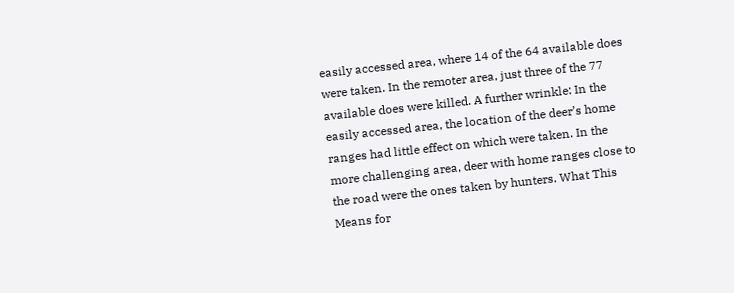easily accessed area, where 14 of the 64 available does were taken. In the remoter area, just three of the 77 available does were killed. A further wrinkle: In the easily accessed area, the location of the deer’s home ranges had little effect on which were taken. In the more challenging area, deer with home ranges close to the road were the ones taken by hunters. What This Means for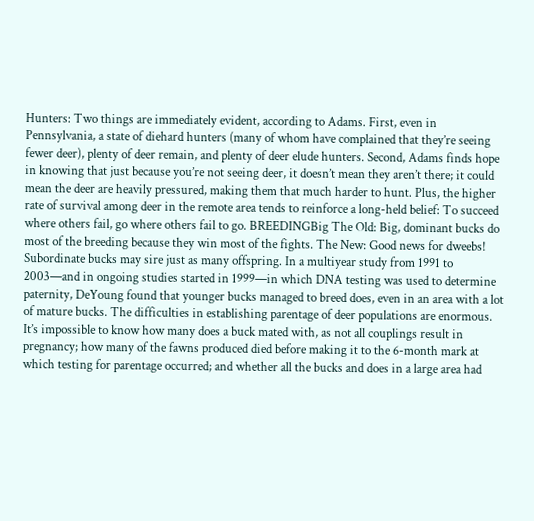Hunters: Two things are immediately evident, according to Adams. First, even in Pennsylvania, a state of diehard hunters (many of whom have complained that they’re seeing fewer deer), plenty of deer remain, and plenty of deer elude hunters. Second, Adams finds hope in knowing that just because you’re not seeing deer, it doesn’t mean they aren’t there; it could mean the deer are heavily pressured, making them that much harder to hunt. Plus, the higher rate of survival among deer in the remote area tends to reinforce a long-held belief: To succeed where others fail, go where others fail to go. BREEDINGBig The Old: Big, dominant bucks do most of the breeding because they win most of the fights. The New: Good news for dweebs! Subordinate bucks may sire just as many offspring. In a multiyear study from 1991 to 2003—and in ongoing studies started in 1999—in which DNA testing was used to determine paternity, DeYoung found that younger bucks managed to breed does, even in an area with a lot of mature bucks. The difficulties in establishing parentage of deer populations are enormous. It’s impossible to know how many does a buck mated with, as not all couplings result in pregnancy; how many of the fawns produced died before making it to the 6-month mark at which testing for parentage occurred; and whether all the bucks and does in a large area had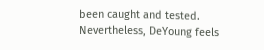been caught and tested. Nevertheless, DeYoung feels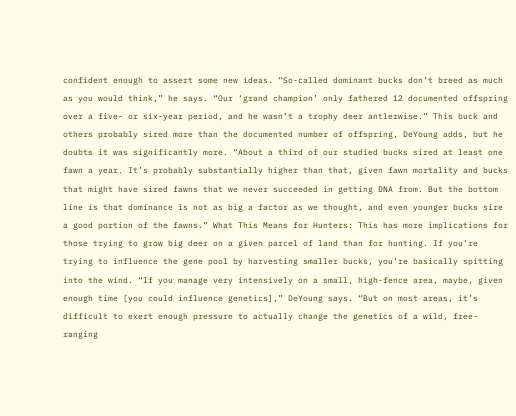confident enough to assert some new ideas. “So-called dominant bucks don’t breed as much as you would think,” he says. “Our ‘grand champion’ only fathered 12 documented offspring over a five- or six-year period, and he wasn’t a trophy deer antlerwise.” This buck and others probably sired more than the documented number of offspring, DeYoung adds, but he doubts it was significantly more. “About a third of our studied bucks sired at least one fawn a year. It’s probably substantially higher than that, given fawn mortality and bucks that might have sired fawns that we never succeeded in getting DNA from. But the bottom line is that dominance is not as big a factor as we thought, and even younger bucks sire a good portion of the fawns.” What This Means for Hunters: This has more implications for those trying to grow big deer on a given parcel of land than for hunting. If you’re trying to influence the gene pool by harvesting smaller bucks, you’re basically spitting into the wind. “If you manage very intensively on a small, high-fence area, maybe, given enough time [you could influence genetics],” DeYoung says. “But on most areas, it’s difficult to exert enough pressure to actually change the genetics of a wild, free-ranging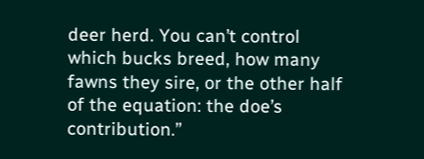deer herd. You can’t control which bucks breed, how many fawns they sire, or the other half of the equation: the doe’s contribution.”